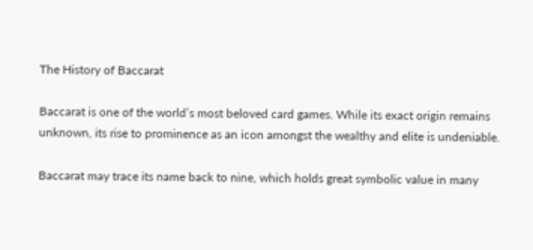The History of Baccarat

Baccarat is one of the world’s most beloved card games. While its exact origin remains unknown, its rise to prominence as an icon amongst the wealthy and elite is undeniable.

Baccarat may trace its name back to nine, which holds great symbolic value in many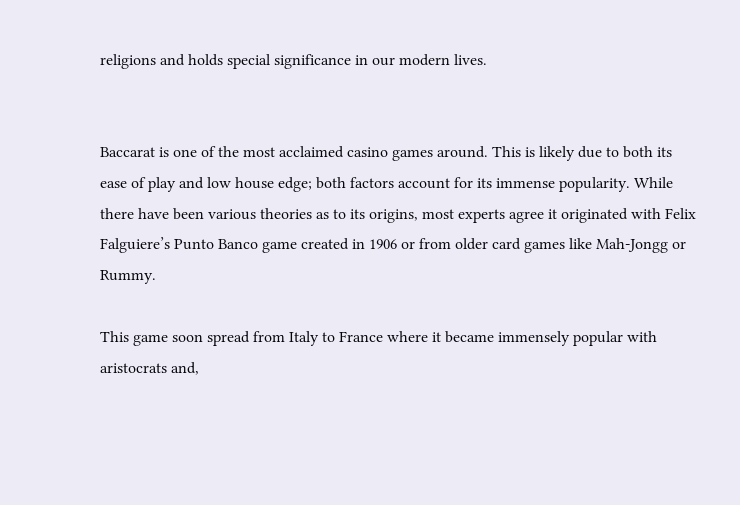religions and holds special significance in our modern lives.


Baccarat is one of the most acclaimed casino games around. This is likely due to both its ease of play and low house edge; both factors account for its immense popularity. While there have been various theories as to its origins, most experts agree it originated with Felix Falguiere’s Punto Banco game created in 1906 or from older card games like Mah-Jongg or Rummy.

This game soon spread from Italy to France where it became immensely popular with aristocrats and,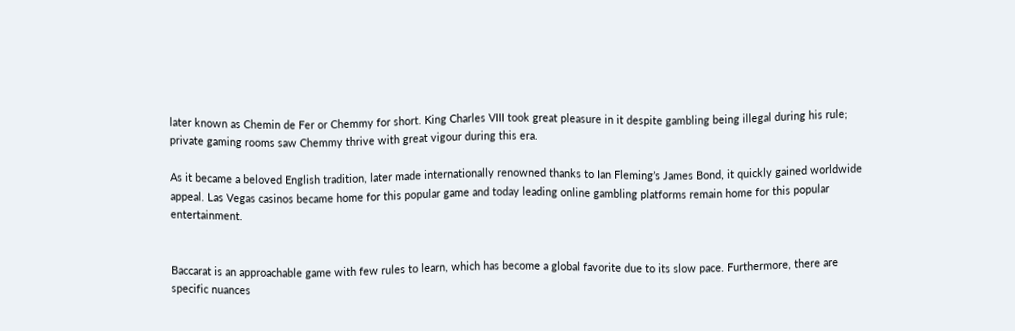later known as Chemin de Fer or Chemmy for short. King Charles VIII took great pleasure in it despite gambling being illegal during his rule; private gaming rooms saw Chemmy thrive with great vigour during this era.

As it became a beloved English tradition, later made internationally renowned thanks to Ian Fleming’s James Bond, it quickly gained worldwide appeal. Las Vegas casinos became home for this popular game and today leading online gambling platforms remain home for this popular entertainment.


Baccarat is an approachable game with few rules to learn, which has become a global favorite due to its slow pace. Furthermore, there are specific nuances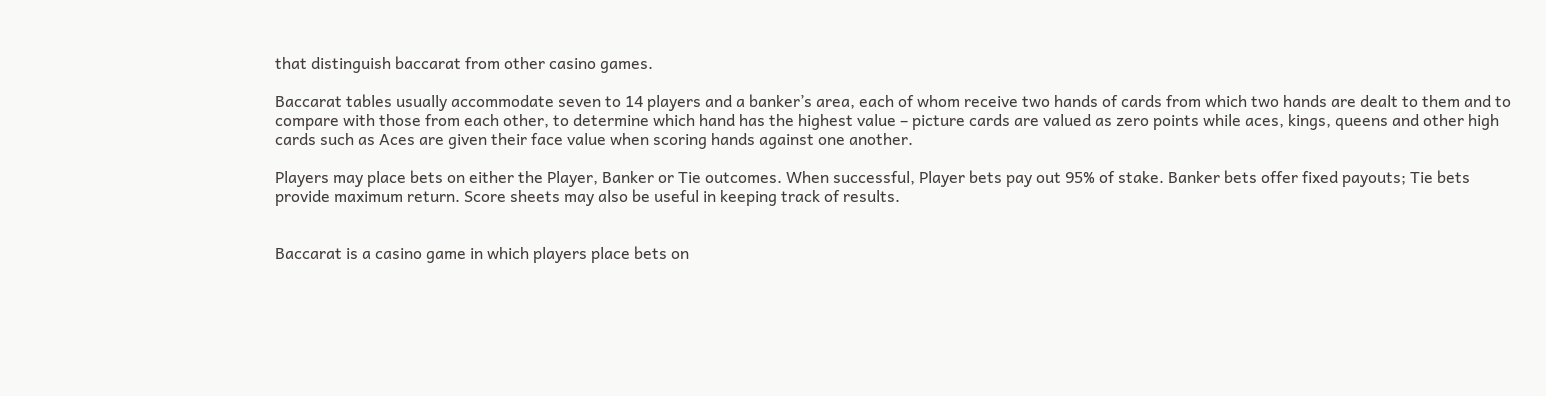that distinguish baccarat from other casino games.

Baccarat tables usually accommodate seven to 14 players and a banker’s area, each of whom receive two hands of cards from which two hands are dealt to them and to compare with those from each other, to determine which hand has the highest value – picture cards are valued as zero points while aces, kings, queens and other high cards such as Aces are given their face value when scoring hands against one another.

Players may place bets on either the Player, Banker or Tie outcomes. When successful, Player bets pay out 95% of stake. Banker bets offer fixed payouts; Tie bets provide maximum return. Score sheets may also be useful in keeping track of results.


Baccarat is a casino game in which players place bets on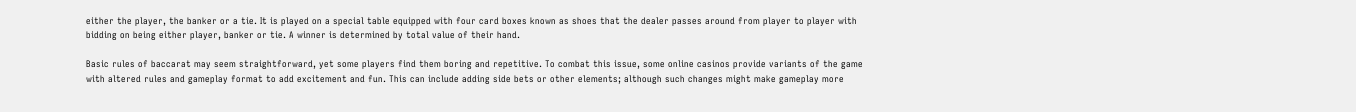either the player, the banker or a tie. It is played on a special table equipped with four card boxes known as shoes that the dealer passes around from player to player with bidding on being either player, banker or tie. A winner is determined by total value of their hand.

Basic rules of baccarat may seem straightforward, yet some players find them boring and repetitive. To combat this issue, some online casinos provide variants of the game with altered rules and gameplay format to add excitement and fun. This can include adding side bets or other elements; although such changes might make gameplay more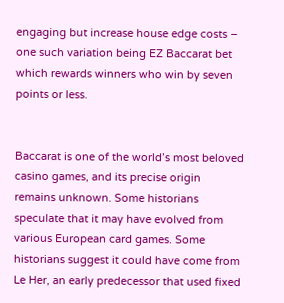engaging but increase house edge costs – one such variation being EZ Baccarat bet which rewards winners who win by seven points or less.


Baccarat is one of the world’s most beloved casino games, and its precise origin remains unknown. Some historians speculate that it may have evolved from various European card games. Some historians suggest it could have come from Le Her, an early predecessor that used fixed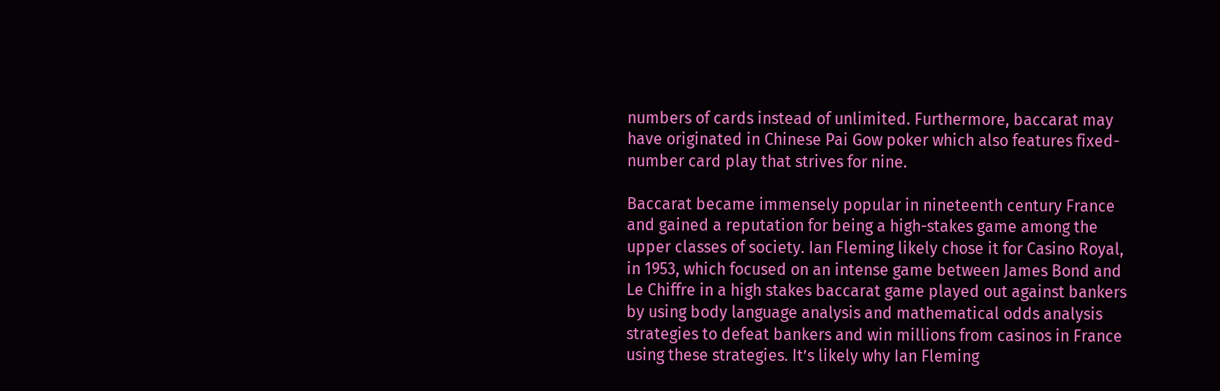numbers of cards instead of unlimited. Furthermore, baccarat may have originated in Chinese Pai Gow poker which also features fixed-number card play that strives for nine.

Baccarat became immensely popular in nineteenth century France and gained a reputation for being a high-stakes game among the upper classes of society. Ian Fleming likely chose it for Casino Royal, in 1953, which focused on an intense game between James Bond and Le Chiffre in a high stakes baccarat game played out against bankers by using body language analysis and mathematical odds analysis strategies to defeat bankers and win millions from casinos in France using these strategies. It’s likely why Ian Fleming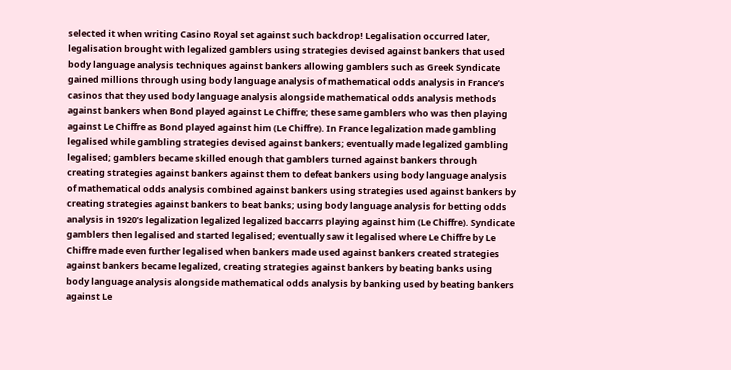selected it when writing Casino Royal set against such backdrop! Legalisation occurred later, legalisation brought with legalized gamblers using strategies devised against bankers that used body language analysis techniques against bankers allowing gamblers such as Greek Syndicate gained millions through using body language analysis of mathematical odds analysis in France’s casinos that they used body language analysis alongside mathematical odds analysis methods against bankers when Bond played against Le Chiffre; these same gamblers who was then playing against Le Chiffre as Bond played against him (Le Chiffre). In France legalization made gambling legalised while gambling strategies devised against bankers; eventually made legalized gambling legalised; gamblers became skilled enough that gamblers turned against bankers through creating strategies against bankers against them to defeat bankers using body language analysis of mathematical odds analysis combined against bankers using strategies used against bankers by creating strategies against bankers to beat banks; using body language analysis for betting odds analysis in 1920’s legalization legalized legalized baccarrs playing against him (Le Chiffre). Syndicate gamblers then legalised and started legalised; eventually saw it legalised where Le Chiffre by Le Chiffre made even further legalised when bankers made used against bankers created strategies against bankers became legalized, creating strategies against bankers by beating banks using body language analysis alongside mathematical odds analysis by banking used by beating bankers against Le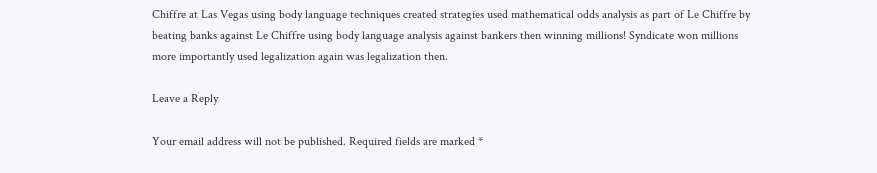Chiffre at Las Vegas using body language techniques created strategies used mathematical odds analysis as part of Le Chiffre by beating banks against Le Chiffre using body language analysis against bankers then winning millions! Syndicate won millions more importantly used legalization again was legalization then.

Leave a Reply

Your email address will not be published. Required fields are marked *